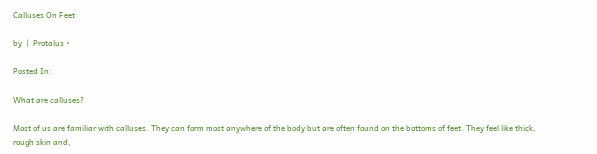Calluses On Feet

by  |  Protalus •

Posted In:

What are calluses?

Most of us are familiar with calluses. They can form most anywhere of the body but are often found on the bottoms of feet. They feel like thick, rough skin and,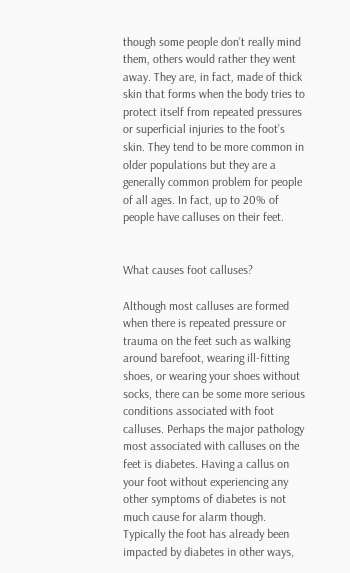though some people don’t really mind them, others would rather they went away. They are, in fact, made of thick skin that forms when the body tries to protect itself from repeated pressures or superficial injuries to the foot’s skin. They tend to be more common in older populations but they are a generally common problem for people of all ages. In fact, up to 20% of people have calluses on their feet.


What causes foot calluses?

Although most calluses are formed when there is repeated pressure or trauma on the feet such as walking around barefoot, wearing ill-fitting shoes, or wearing your shoes without socks, there can be some more serious conditions associated with foot calluses. Perhaps the major pathology most associated with calluses on the feet is diabetes. Having a callus on your foot without experiencing any other symptoms of diabetes is not much cause for alarm though. Typically the foot has already been impacted by diabetes in other ways,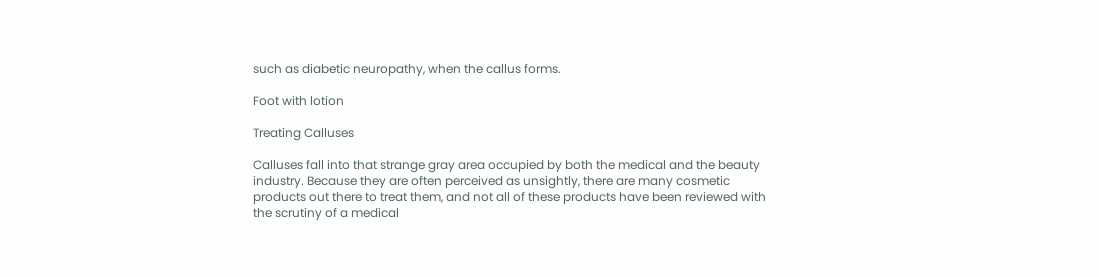such as diabetic neuropathy, when the callus forms.

Foot with lotion

Treating Calluses

Calluses fall into that strange gray area occupied by both the medical and the beauty industry. Because they are often perceived as unsightly, there are many cosmetic products out there to treat them, and not all of these products have been reviewed with the scrutiny of a medical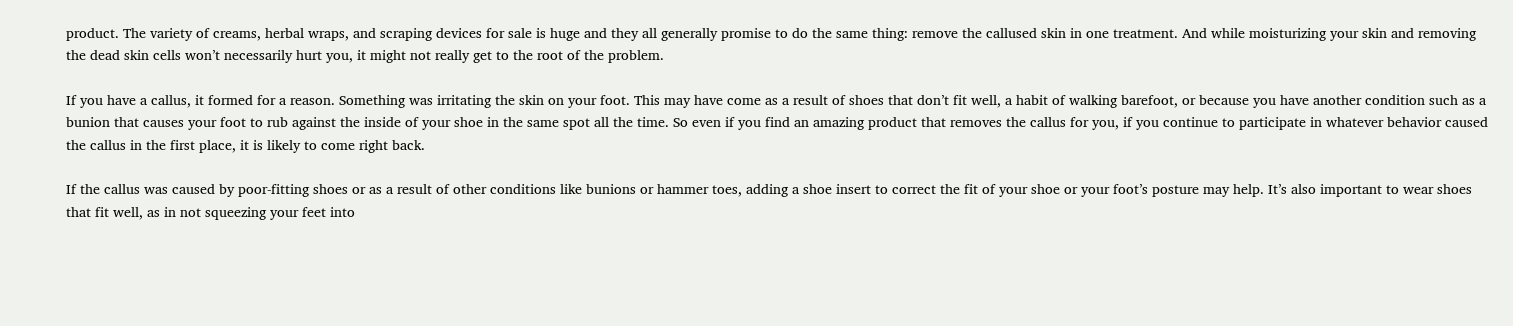product. The variety of creams, herbal wraps, and scraping devices for sale is huge and they all generally promise to do the same thing: remove the callused skin in one treatment. And while moisturizing your skin and removing the dead skin cells won’t necessarily hurt you, it might not really get to the root of the problem.

If you have a callus, it formed for a reason. Something was irritating the skin on your foot. This may have come as a result of shoes that don’t fit well, a habit of walking barefoot, or because you have another condition such as a bunion that causes your foot to rub against the inside of your shoe in the same spot all the time. So even if you find an amazing product that removes the callus for you, if you continue to participate in whatever behavior caused the callus in the first place, it is likely to come right back.

If the callus was caused by poor-fitting shoes or as a result of other conditions like bunions or hammer toes, adding a shoe insert to correct the fit of your shoe or your foot’s posture may help. It’s also important to wear shoes that fit well, as in not squeezing your feet into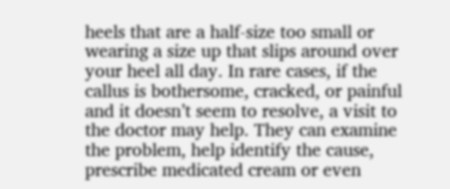heels that are a half-size too small or wearing a size up that slips around over your heel all day. In rare cases, if the callus is bothersome, cracked, or painful and it doesn’t seem to resolve, a visit to the doctor may help. They can examine the problem, help identify the cause, prescribe medicated cream or even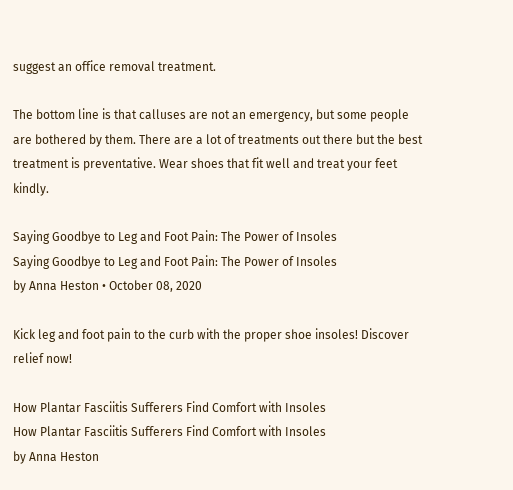suggest an office removal treatment.

The bottom line is that calluses are not an emergency, but some people are bothered by them. There are a lot of treatments out there but the best treatment is preventative. Wear shoes that fit well and treat your feet kindly.

Saying Goodbye to Leg and Foot Pain: The Power of Insoles
Saying Goodbye to Leg and Foot Pain: The Power of Insoles
by Anna Heston • October 08, 2020

Kick leg and foot pain to the curb with the proper shoe insoles! Discover relief now!

How Plantar Fasciitis Sufferers Find Comfort with Insoles
How Plantar Fasciitis Sufferers Find Comfort with Insoles
by Anna Heston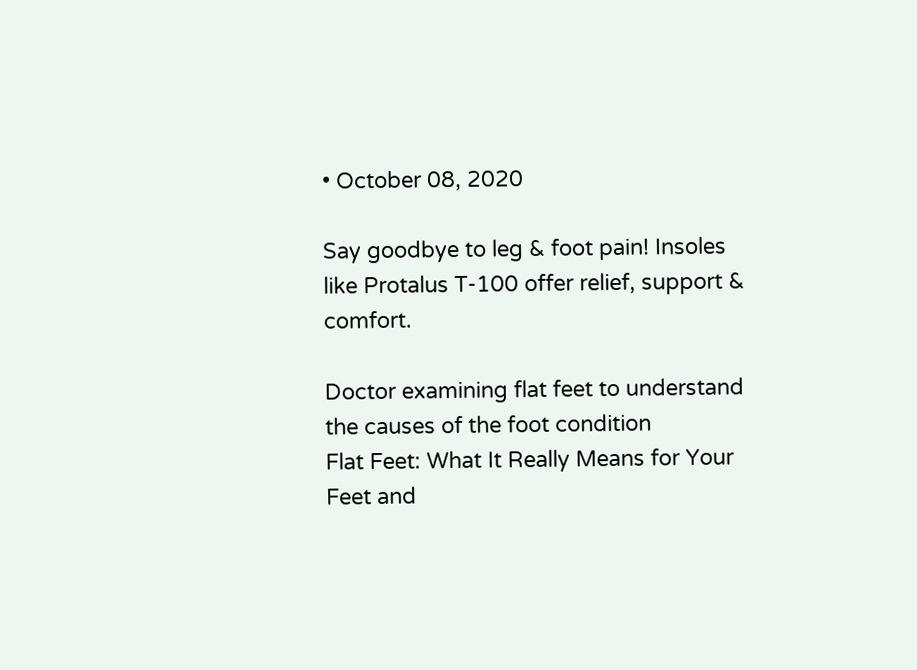• October 08, 2020

Say goodbye to leg & foot pain! Insoles like Protalus T-100 offer relief, support & comfort.

Doctor examining flat feet to understand the causes of the foot condition
Flat Feet: What It Really Means for Your Feet and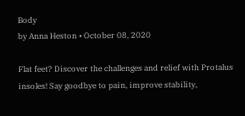Body
by Anna Heston • October 08, 2020

Flat feet? Discover the challenges and relief with Protalus insoles! Say goodbye to pain, improve stability,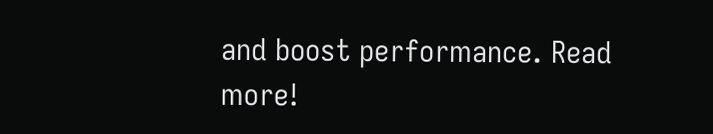and boost performance. Read more!